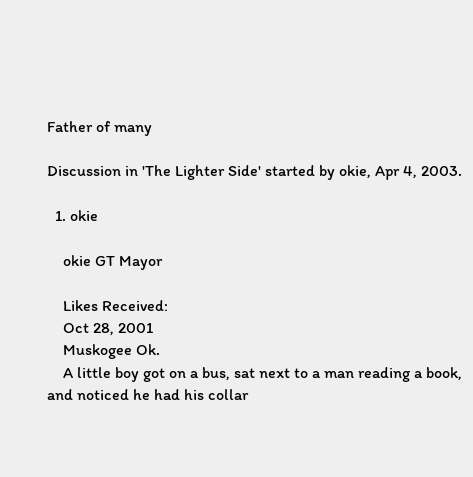Father of many

Discussion in 'The Lighter Side' started by okie, Apr 4, 2003.

  1. okie

    okie GT Mayor

    Likes Received:
    Oct 28, 2001
    Muskogee Ok.
    A little boy got on a bus, sat next to a man reading a book, and noticed he had his collar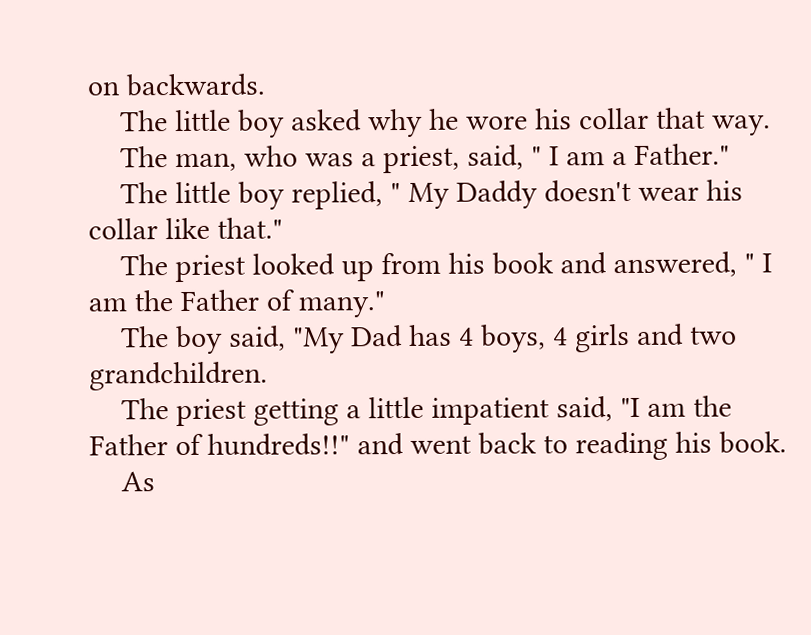on backwards.
    The little boy asked why he wore his collar that way.
    The man, who was a priest, said, " I am a Father."
    The little boy replied, " My Daddy doesn't wear his collar like that."
    The priest looked up from his book and answered, " I am the Father of many."
    The boy said, "My Dad has 4 boys, 4 girls and two grandchildren.
    The priest getting a little impatient said, "I am the Father of hundreds!!" and went back to reading his book.
    As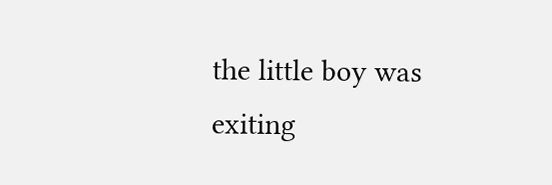the little boy was exiting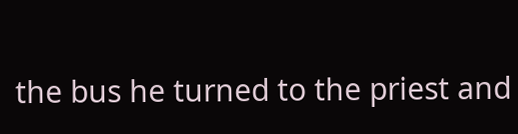the bus he turned to the priest and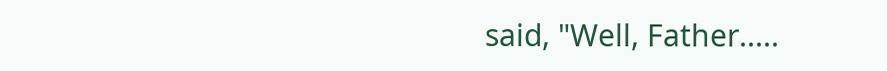said, "Well, Father.....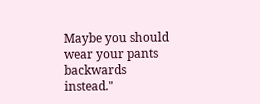Maybe you should wear your pants backwards instead."